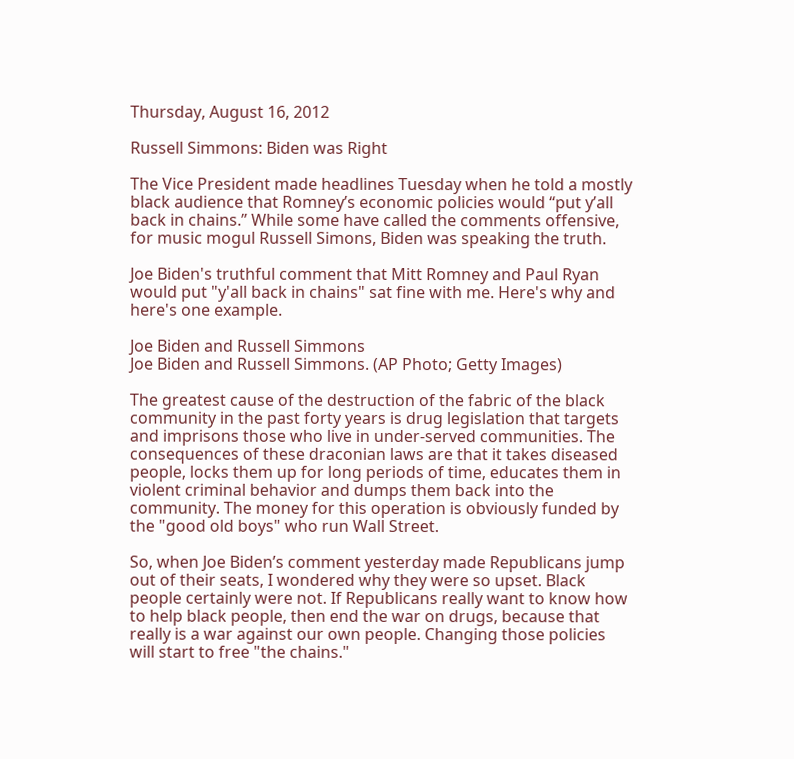Thursday, August 16, 2012

Russell Simmons: Biden was Right

The Vice President made headlines Tuesday when he told a mostly black audience that Romney’s economic policies would “put y’all back in chains.” While some have called the comments offensive, for music mogul Russell Simons, Biden was speaking the truth.

Joe Biden's truthful comment that Mitt Romney and Paul Ryan would put "y'all back in chains" sat fine with me. Here's why and here's one example.

Joe Biden and Russell Simmons
Joe Biden and Russell Simmons. (AP Photo; Getty Images)

The greatest cause of the destruction of the fabric of the black community in the past forty years is drug legislation that targets and imprisons those who live in under-served communities. The consequences of these draconian laws are that it takes diseased people, locks them up for long periods of time, educates them in violent criminal behavior and dumps them back into the community. The money for this operation is obviously funded by the "good old boys" who run Wall Street.

So, when Joe Biden’s comment yesterday made Republicans jump out of their seats, I wondered why they were so upset. Black people certainly were not. If Republicans really want to know how to help black people, then end the war on drugs, because that really is a war against our own people. Changing those policies will start to free "the chains."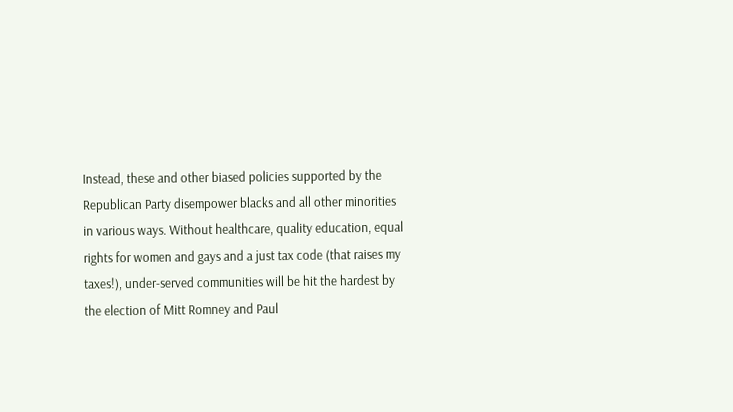Instead, these and other biased policies supported by the Republican Party disempower blacks and all other minorities in various ways. Without healthcare, quality education, equal rights for women and gays and a just tax code (that raises my taxes!), under-served communities will be hit the hardest by the election of Mitt Romney and Paul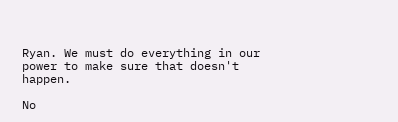Ryan. We must do everything in our power to make sure that doesn't happen.

No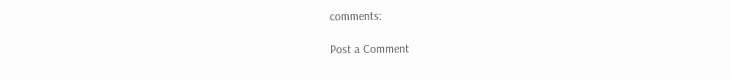comments:

Post a Comment